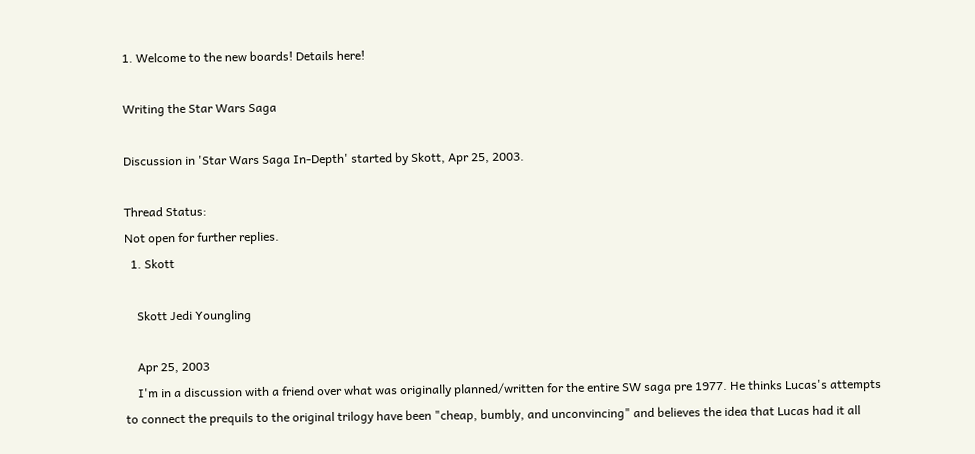1. Welcome to the new boards! Details here!

Writing the Star Wars Saga

Discussion in 'Star Wars Saga In-Depth' started by Skott, Apr 25, 2003.

Thread Status:
Not open for further replies.
  1. Skott

    Skott Jedi Youngling

    Apr 25, 2003
    I'm in a discussion with a friend over what was originally planned/written for the entire SW saga pre 1977. He thinks Lucas's attempts to connect the prequils to the original trilogy have been "cheap, bumbly, and unconvincing" and believes the idea that Lucas had it all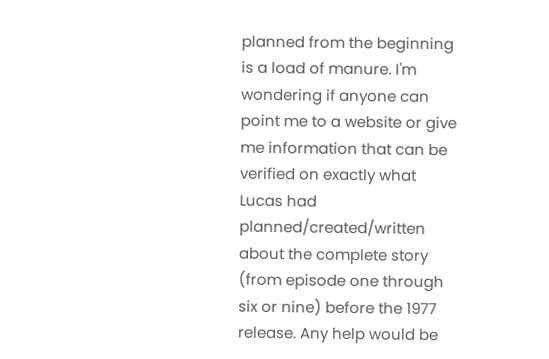planned from the beginning is a load of manure. I'm wondering if anyone can point me to a website or give me information that can be verified on exactly what Lucas had planned/created/written about the complete story (from episode one through six or nine) before the 1977 release. Any help would be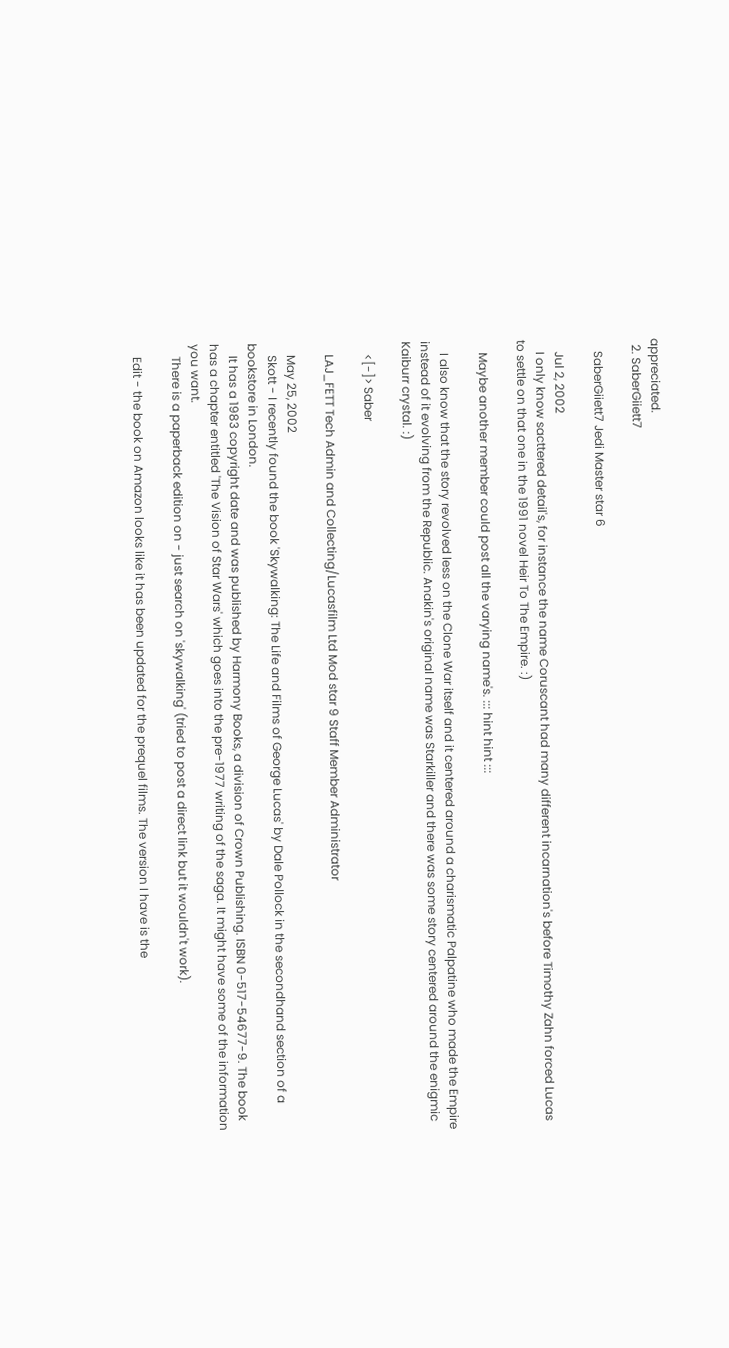appreciated.
  2. SaberGiiett7

    SaberGiiett7 Jedi Master star 6

    Jul 2, 2002
    I only know sacttered detail's, for instance the name Coruscant had many different incarnation's before Timothy Zahn forced Lucas to settle on that one in the 1991 novel Heir To The Empire. :)

    Maybe another member could post all the varying name's. ::: hint hint :::

    I also know that the story revolved less on the Clone War itself and it centered around a charismatic Palpatine who made the Empire instead of it evolving from the Republic. Anakin's original name was Starkiller and there was some story centered around the enigmic Kaiburr crystal. :)

    <[-]> Saber

    LAJ_FETT Tech Admin and Collecting/Lucasfilm Ltd Mod star 9 Staff Member Administrator

    May 25, 2002
    Skott - I recently found the book 'Skywalking: The Life and Films of George Lucas' by Dale Pollock in the secondhand section of a bookstore in London.
    It has a 1983 copyright date and was published by Harmony Books, a division of Crown Publishing. ISBN 0-517-54677-9. The book has a chapter entitled 'The Vision of Star Wars' which goes into the pre-1977 writing of the saga. It might have some of the information you want.
    There is a paperback edition on - just search on 'skywalking' (tried to post a direct link but it wouldn't work).

    Edit - the book on Amazon looks like it has been updated for the prequel films. The version I have is the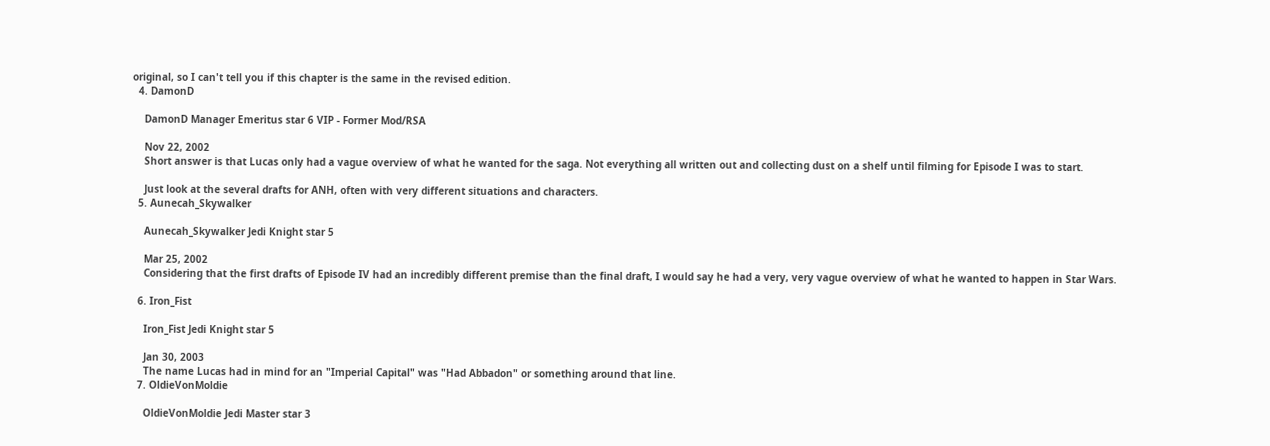original, so I can't tell you if this chapter is the same in the revised edition.
  4. DamonD

    DamonD Manager Emeritus star 6 VIP - Former Mod/RSA

    Nov 22, 2002
    Short answer is that Lucas only had a vague overview of what he wanted for the saga. Not everything all written out and collecting dust on a shelf until filming for Episode I was to start.

    Just look at the several drafts for ANH, often with very different situations and characters.
  5. Aunecah_Skywalker

    Aunecah_Skywalker Jedi Knight star 5

    Mar 25, 2002
    Considering that the first drafts of Episode IV had an incredibly different premise than the final draft, I would say he had a very, very vague overview of what he wanted to happen in Star Wars.

  6. Iron_Fist

    Iron_Fist Jedi Knight star 5

    Jan 30, 2003
    The name Lucas had in mind for an "Imperial Capital" was "Had Abbadon" or something around that line.
  7. OldieVonMoldie

    OldieVonMoldie Jedi Master star 3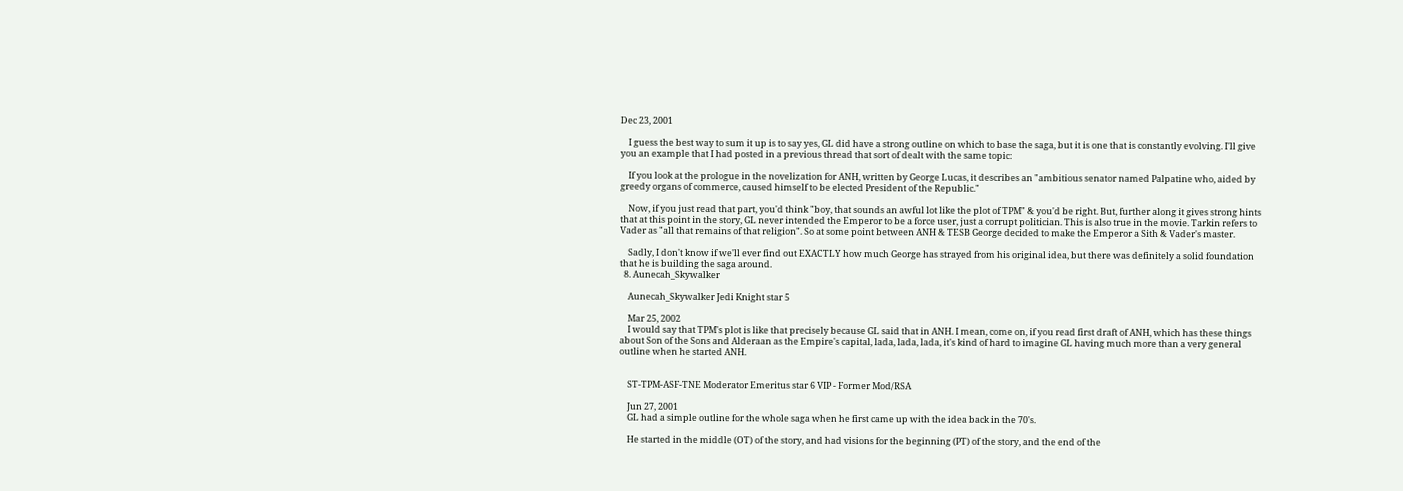Dec 23, 2001

    I guess the best way to sum it up is to say yes, GL did have a strong outline on which to base the saga, but it is one that is constantly evolving. I'll give you an example that I had posted in a previous thread that sort of dealt with the same topic:

    If you look at the prologue in the novelization for ANH, written by George Lucas, it describes an "ambitious senator named Palpatine who, aided by greedy organs of commerce, caused himself to be elected President of the Republic."

    Now, if you just read that part, you'd think "boy, that sounds an awful lot like the plot of TPM" & you'd be right. But, further along it gives strong hints that at this point in the story, GL never intended the Emperor to be a force user, just a corrupt politician. This is also true in the movie. Tarkin refers to Vader as "all that remains of that religion". So at some point between ANH & TESB George decided to make the Emperor a Sith & Vader's master.

    Sadly, I don't know if we'll ever find out EXACTLY how much George has strayed from his original idea, but there was definitely a solid foundation that he is building the saga around.
  8. Aunecah_Skywalker

    Aunecah_Skywalker Jedi Knight star 5

    Mar 25, 2002
    I would say that TPM's plot is like that precisely because GL said that in ANH. I mean, come on, if you read first draft of ANH, which has these things about Son of the Sons and Alderaan as the Empire's capital, lada, lada, lada, it's kind of hard to imagine GL having much more than a very general outline when he started ANH.


    ST-TPM-ASF-TNE Moderator Emeritus star 6 VIP - Former Mod/RSA

    Jun 27, 2001
    GL had a simple outline for the whole saga when he first came up with the idea back in the 70's.

    He started in the middle (OT) of the story, and had visions for the beginning (PT) of the story, and the end of the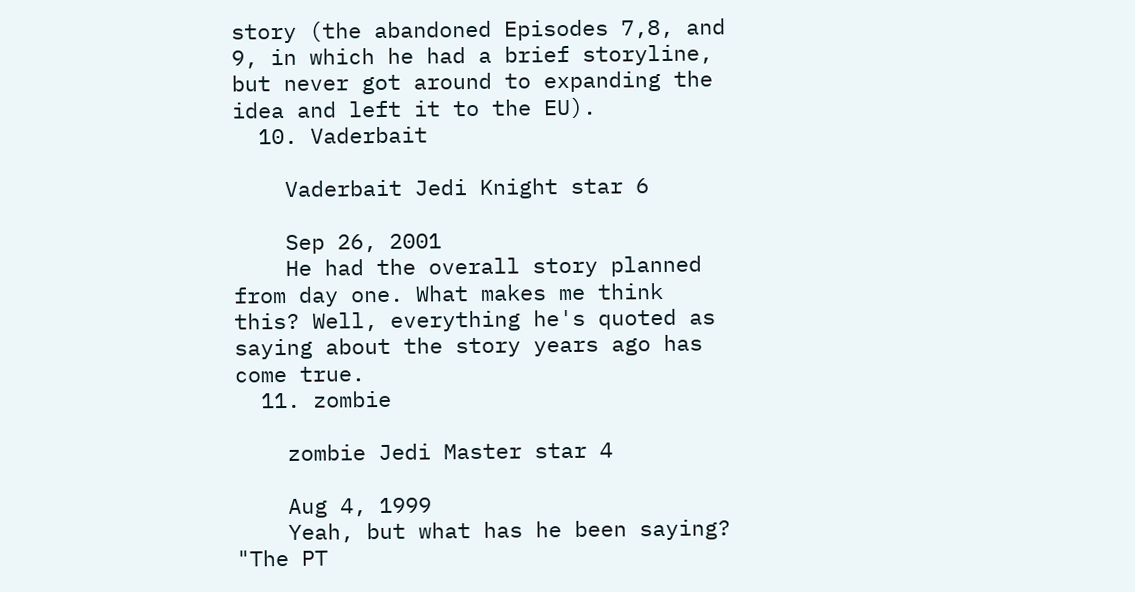story (the abandoned Episodes 7,8, and 9, in which he had a brief storyline, but never got around to expanding the idea and left it to the EU).
  10. Vaderbait

    Vaderbait Jedi Knight star 6

    Sep 26, 2001
    He had the overall story planned from day one. What makes me think this? Well, everything he's quoted as saying about the story years ago has come true.
  11. zombie

    zombie Jedi Master star 4

    Aug 4, 1999
    Yeah, but what has he been saying? "The PT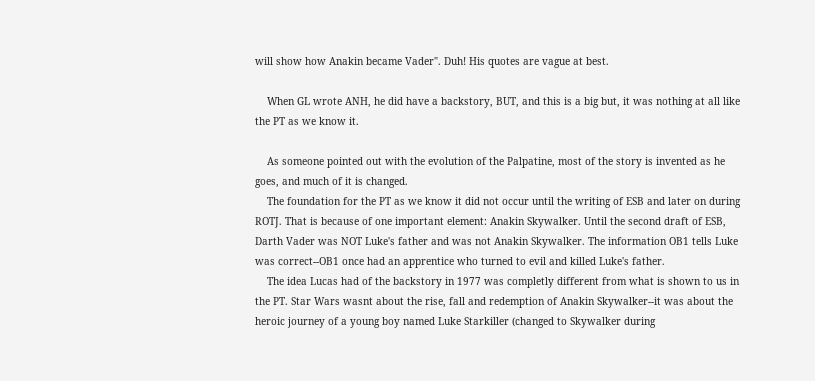will show how Anakin became Vader". Duh! His quotes are vague at best.

    When GL wrote ANH, he did have a backstory, BUT, and this is a big but, it was nothing at all like the PT as we know it.

    As someone pointed out with the evolution of the Palpatine, most of the story is invented as he goes, and much of it is changed.
    The foundation for the PT as we know it did not occur until the writing of ESB and later on during ROTJ. That is because of one important element: Anakin Skywalker. Until the second draft of ESB, Darth Vader was NOT Luke's father and was not Anakin Skywalker. The information OB1 tells Luke was correct--OB1 once had an apprentice who turned to evil and killed Luke's father.
    The idea Lucas had of the backstory in 1977 was completly different from what is shown to us in the PT. Star Wars wasnt about the rise, fall and redemption of Anakin Skywalker--it was about the heroic journey of a young boy named Luke Starkiller (changed to Skywalker during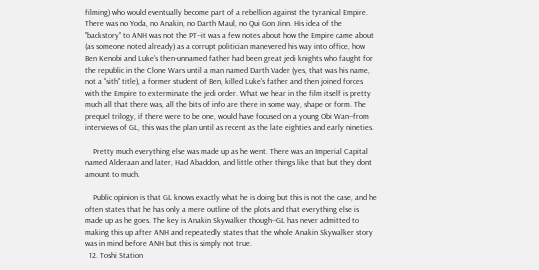filming) who would eventually become part of a rebellion against the tyranical Empire. There was no Yoda, no Anakin, no Darth Maul, no Qui Gon Jinn. His idea of the "backstory" to ANH was not the PT--it was a few notes about how the Empire came about (as someone noted already) as a corrupt politician manevered his way into office, how Ben Kenobi and Luke's then-unnamed father had been great jedi knights who faught for the republic in the Clone Wars until a man named Darth Vader (yes, that was his name, not a "sith" title), a former student of Ben, killed Luke's father and then joined forces with the Empire to exterminate the jedi order. What we hear in the film itself is pretty much all that there was, all the bits of info are there in some way, shape or form. The prequel trilogy, if there were to be one, would have focused on a young Obi Wan--from interviews of GL, this was the plan until as recent as the late eighties and early nineties.

    Pretty much everything else was made up as he went. There was an Imperial Capital named Alderaan and later, Had Abaddon, and little other things like that but they dont amount to much.

    Public opinion is that GL knows exactly what he is doing but this is not the case, and he often states that he has only a mere outline of the plots and that everything else is made up as he goes. The key is Anakin Skywalker though--GL has never admitted to making this up after ANH and repeatedly states that the whole Anakin Skywalker story was in mind before ANH but this is simply not true.
  12. Toshi Station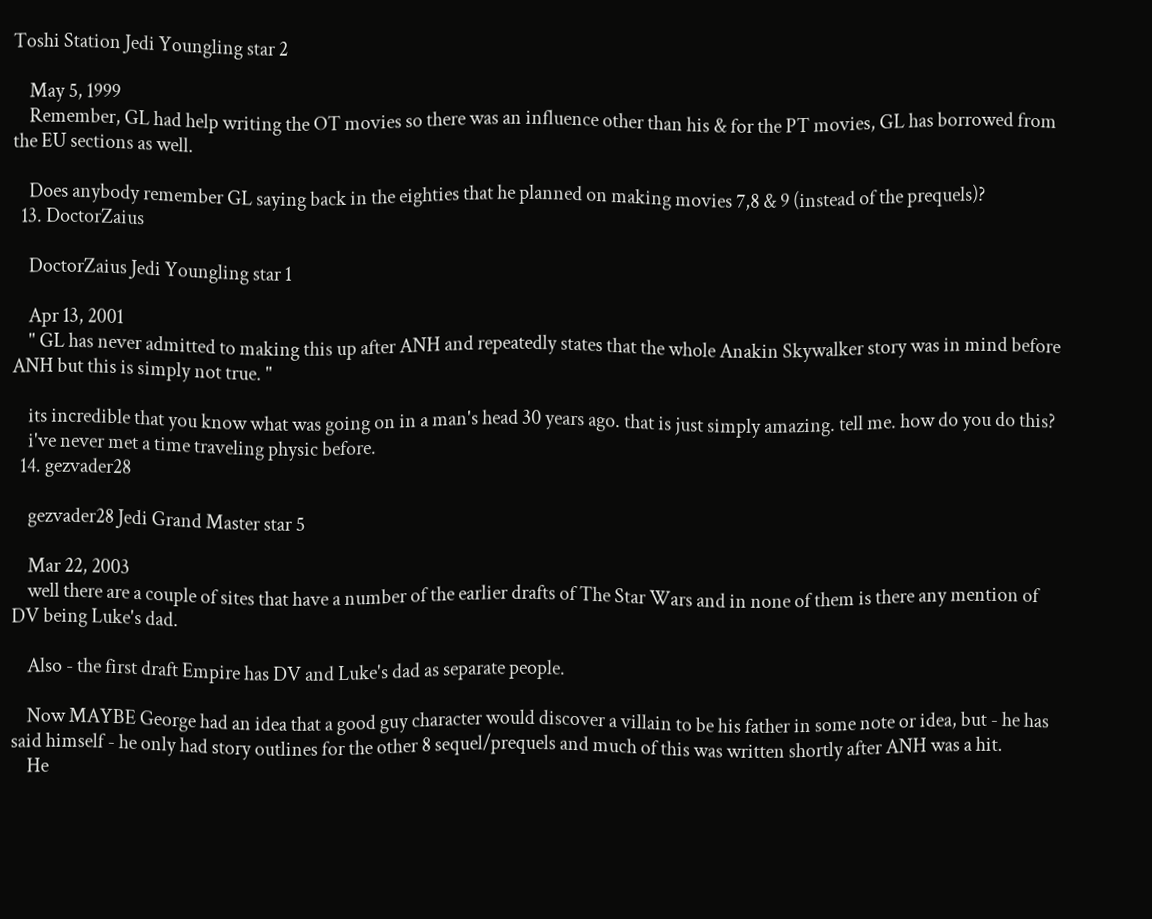Toshi Station Jedi Youngling star 2

    May 5, 1999
    Remember, GL had help writing the OT movies so there was an influence other than his & for the PT movies, GL has borrowed from the EU sections as well.

    Does anybody remember GL saying back in the eighties that he planned on making movies 7,8 & 9 (instead of the prequels)?
  13. DoctorZaius

    DoctorZaius Jedi Youngling star 1

    Apr 13, 2001
    " GL has never admitted to making this up after ANH and repeatedly states that the whole Anakin Skywalker story was in mind before ANH but this is simply not true. "

    its incredible that you know what was going on in a man's head 30 years ago. that is just simply amazing. tell me. how do you do this?
    i've never met a time traveling physic before.
  14. gezvader28

    gezvader28 Jedi Grand Master star 5

    Mar 22, 2003
    well there are a couple of sites that have a number of the earlier drafts of The Star Wars and in none of them is there any mention of DV being Luke's dad.

    Also - the first draft Empire has DV and Luke's dad as separate people.

    Now MAYBE George had an idea that a good guy character would discover a villain to be his father in some note or idea, but - he has said himself - he only had story outlines for the other 8 sequel/prequels and much of this was written shortly after ANH was a hit.
    He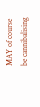MAY of course be cannibalising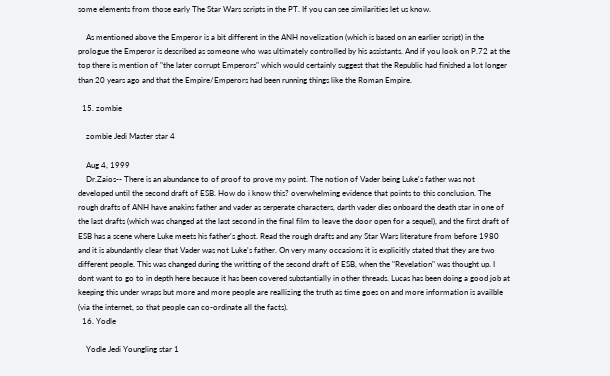some elements from those early The Star Wars scripts in the PT. If you can see similarities let us know.

    As mentioned above the Emperor is a bit different in the ANH novelization (which is based on an earlier script) in the prologue the Emperor is described as someone who was ultimately controlled by his assistants. And if you look on P.72 at the top there is mention of "the later corrupt Emperors" which would certainly suggest that the Republic had finished a lot longer than 20 years ago and that the Empire/Emperors had been running things like the Roman Empire.

  15. zombie

    zombie Jedi Master star 4

    Aug 4, 1999
    Dr.Zaios-- There is an abundance to of proof to prove my point. The notion of Vader being Luke's father was not developed until the second draft of ESB. How do i know this? overwhelming evidence that points to this conclusion. The rough drafts of ANH have anakins father and vader as serperate characters, darth vader dies onboard the death star in one of the last drafts (which was changed at the last second in the final film to leave the door open for a sequel), and the first draft of ESB has a scene where Luke meets his father's ghost. Read the rough drafts and any Star Wars literature from before 1980 and it is abundantly clear that Vader was not Luke's father. On very many occasions it is explicitly stated that they are two different people. This was changed during the writting of the second draft of ESB, when the "Revelation" was thought up. I dont want to go to in depth here because it has been covered substantially in other threads. Lucas has been doing a good job at keeping this under wraps but more and more people are reallizing the truth as time goes on and more information is availble (via the internet, so that people can co-ordinate all the facts).
  16. Yodle

    Yodle Jedi Youngling star 1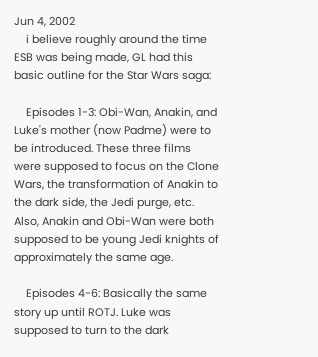Jun 4, 2002
    i believe roughly around the time ESB was being made, GL had this basic outline for the Star Wars saga:

    Episodes 1-3: Obi-Wan, Anakin, and Luke's mother (now Padme) were to be introduced. These three films were supposed to focus on the Clone Wars, the transformation of Anakin to the dark side, the Jedi purge, etc. Also, Anakin and Obi-Wan were both supposed to be young Jedi knights of approximately the same age.

    Episodes 4-6: Basically the same story up until ROTJ. Luke was supposed to turn to the dark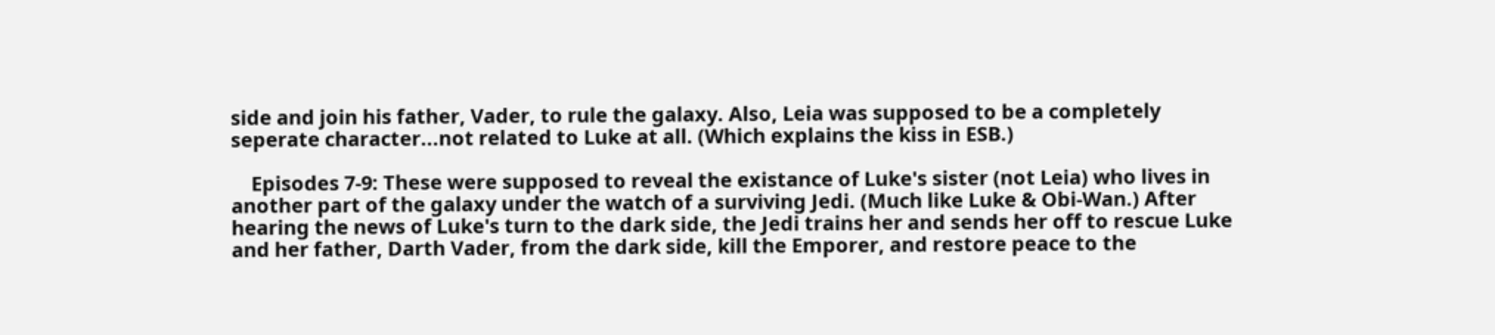side and join his father, Vader, to rule the galaxy. Also, Leia was supposed to be a completely seperate character...not related to Luke at all. (Which explains the kiss in ESB.)

    Episodes 7-9: These were supposed to reveal the existance of Luke's sister (not Leia) who lives in another part of the galaxy under the watch of a surviving Jedi. (Much like Luke & Obi-Wan.) After hearing the news of Luke's turn to the dark side, the Jedi trains her and sends her off to rescue Luke and her father, Darth Vader, from the dark side, kill the Emporer, and restore peace to the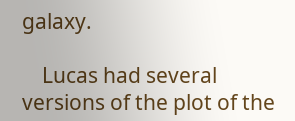galaxy.

    Lucas had several versions of the plot of the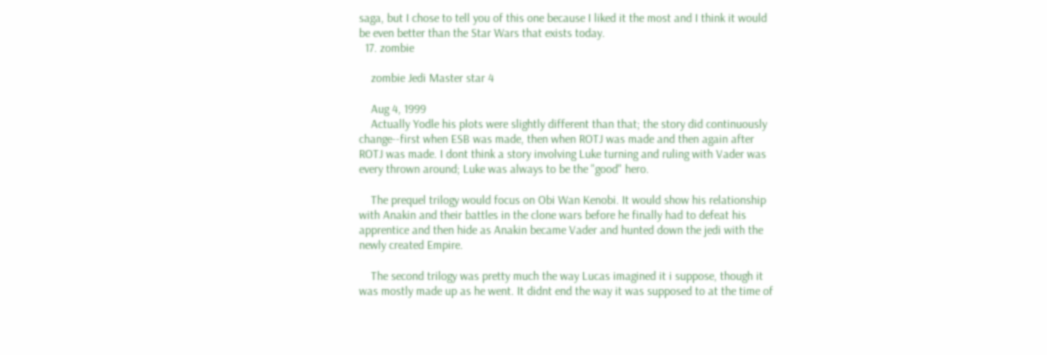saga, but I chose to tell you of this one because I liked it the most and I think it would be even better than the Star Wars that exists today.
  17. zombie

    zombie Jedi Master star 4

    Aug 4, 1999
    Actually Yodle his plots were slightly different than that; the story did continuously change--first when ESB was made, then when ROTJ was made and then again after ROTJ was made. I dont think a story involving Luke turning and ruling with Vader was every thrown around; Luke was always to be the "good" hero.

    The prequel trilogy would focus on Obi Wan Kenobi. It would show his relationship with Anakin and their battles in the clone wars before he finally had to defeat his apprentice and then hide as Anakin became Vader and hunted down the jedi with the newly created Empire.

    The second trilogy was pretty much the way Lucas imagined it i suppose, though it was mostly made up as he went. It didnt end the way it was supposed to at the time of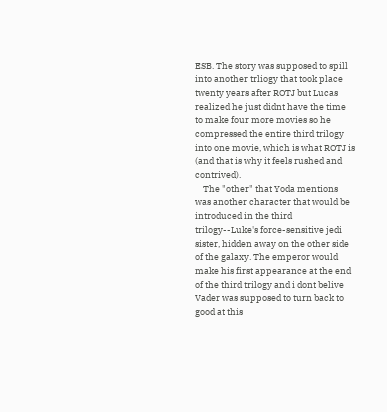ESB. The story was supposed to spill into another trliogy that took place twenty years after ROTJ but Lucas realized he just didnt have the time to make four more movies so he compressed the entire third trilogy into one movie, which is what ROTJ is (and that is why it feels rushed and contrived).
    The "other" that Yoda mentions was another character that would be introduced in the third trilogy--Luke's force-sensitive jedi sister, hidden away on the other side of the galaxy. The emperor would make his first appearance at the end of the third trilogy and i dont belive Vader was supposed to turn back to good at this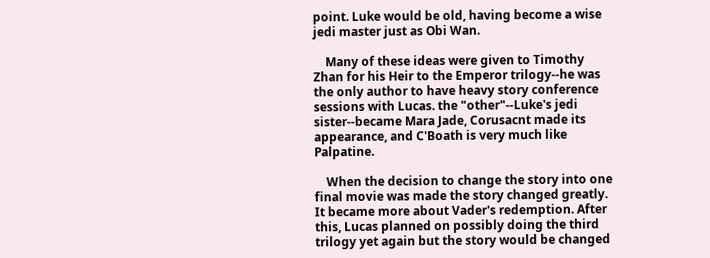point. Luke would be old, having become a wise jedi master just as Obi Wan.

    Many of these ideas were given to Timothy Zhan for his Heir to the Emperor trilogy--he was the only author to have heavy story conference sessions with Lucas. the "other"--Luke's jedi sister--became Mara Jade, Corusacnt made its appearance, and C'Boath is very much like Palpatine.

    When the decision to change the story into one final movie was made the story changed greatly. It became more about Vader's redemption. After this, Lucas planned on possibly doing the third trilogy yet again but the story would be changed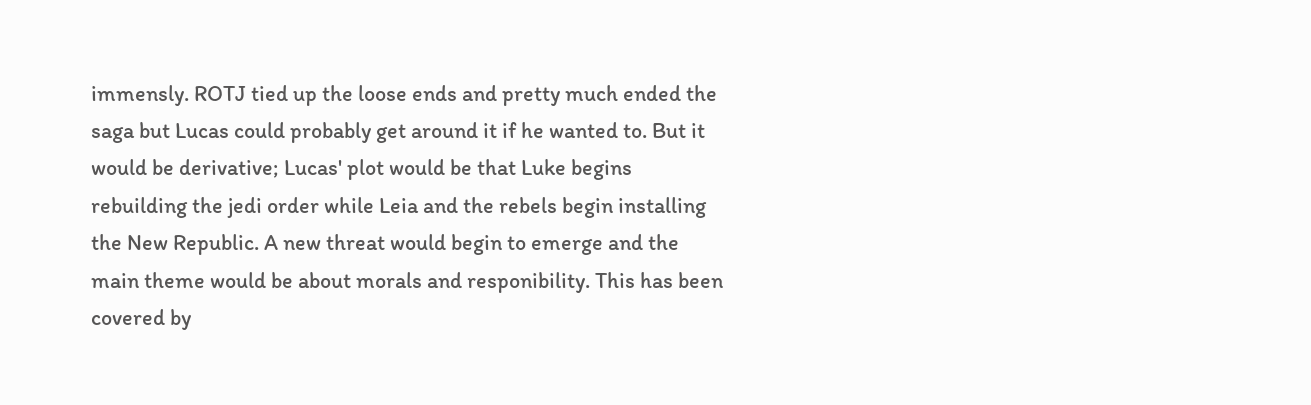immensly. ROTJ tied up the loose ends and pretty much ended the saga but Lucas could probably get around it if he wanted to. But it would be derivative; Lucas' plot would be that Luke begins rebuilding the jedi order while Leia and the rebels begin installing the New Republic. A new threat would begin to emerge and the main theme would be about morals and responibility. This has been covered by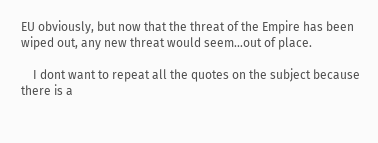EU obviously, but now that the threat of the Empire has been wiped out, any new threat would seem...out of place.

    I dont want to repeat all the quotes on the subject because there is a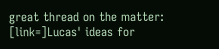great thread on the matter: [link=]Lucas' ideas for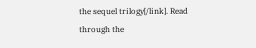the sequel trilogy[/link]. Read through the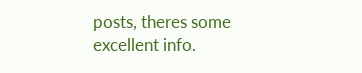posts, theres some excellent info.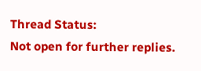Thread Status:
Not open for further replies.